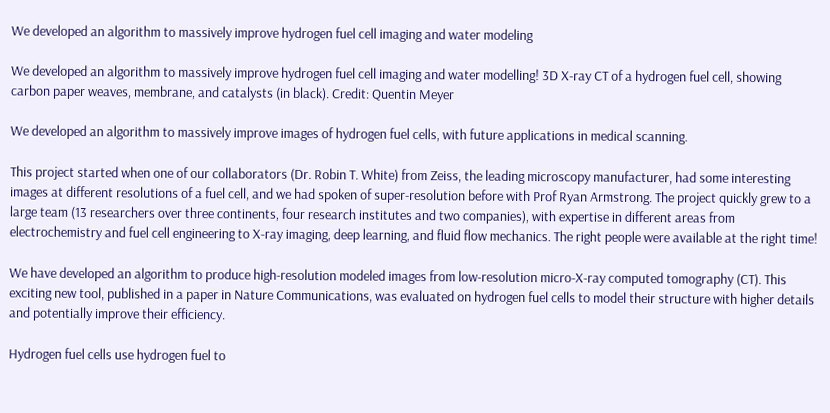We developed an algorithm to massively improve hydrogen fuel cell imaging and water modeling

We developed an algorithm to massively improve hydrogen fuel cell imaging and water modelling! 3D X-ray CT of a hydrogen fuel cell, showing carbon paper weaves, membrane, and catalysts (in black). Credit: Quentin Meyer

We developed an algorithm to massively improve images of hydrogen fuel cells, with future applications in medical scanning.

This project started when one of our collaborators (Dr. Robin T. White) from Zeiss, the leading microscopy manufacturer, had some interesting images at different resolutions of a fuel cell, and we had spoken of super-resolution before with Prof Ryan Armstrong. The project quickly grew to a large team (13 researchers over three continents, four research institutes and two companies), with expertise in different areas from electrochemistry and fuel cell engineering to X-ray imaging, deep learning, and fluid flow mechanics. The right people were available at the right time!

We have developed an algorithm to produce high-resolution modeled images from low-resolution micro-X-ray computed tomography (CT). This exciting new tool, published in a paper in Nature Communications, was evaluated on hydrogen fuel cells to model their structure with higher details and potentially improve their efficiency.

Hydrogen fuel cells use hydrogen fuel to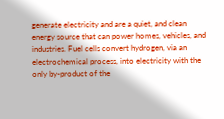generate electricity and are a quiet, and clean energy source that can power homes, vehicles, and industries. Fuel cells convert hydrogen, via an electrochemical process, into electricity with the only by-product of the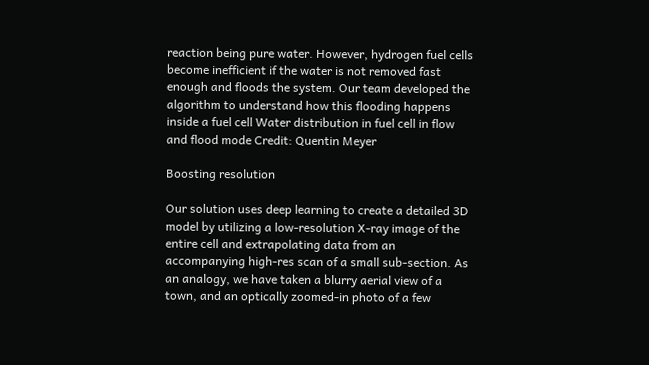reaction being pure water. However, hydrogen fuel cells become inefficient if the water is not removed fast enough and floods the system. Our team developed the algorithm to understand how this flooding happens inside a fuel cell Water distribution in fuel cell in flow and flood mode Credit: Quentin Meyer

Boosting resolution

Our solution uses deep learning to create a detailed 3D model by utilizing a low-resolution X-ray image of the entire cell and extrapolating data from an accompanying high-res scan of a small sub-section. As an analogy, we have taken a blurry aerial view of a town, and an optically zoomed-in photo of a few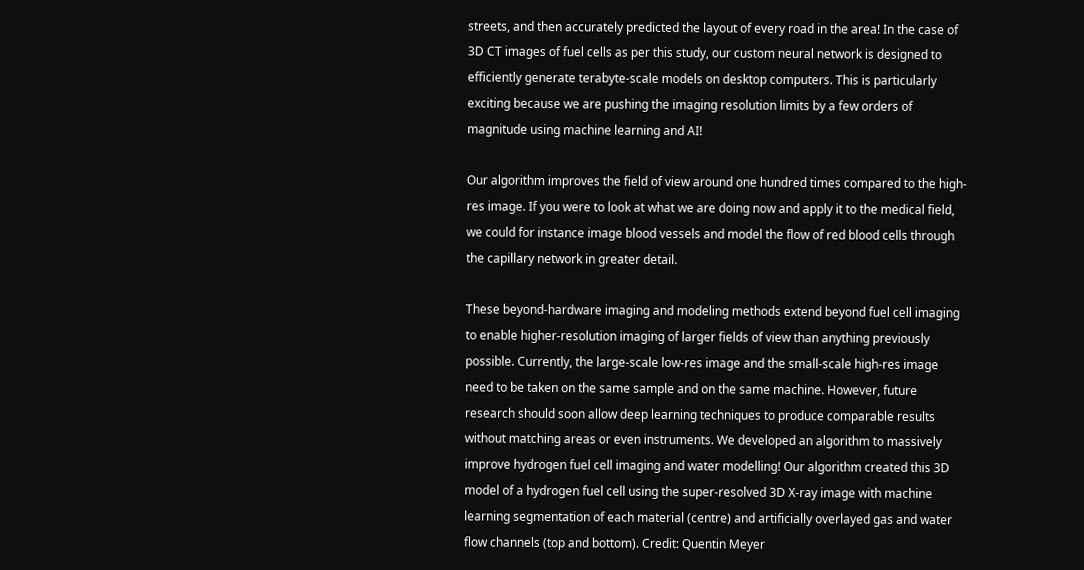streets, and then accurately predicted the layout of every road in the area! In the case of 3D CT images of fuel cells as per this study, our custom neural network is designed to efficiently generate terabyte-scale models on desktop computers. This is particularly exciting because we are pushing the imaging resolution limits by a few orders of magnitude using machine learning and AI!

Our algorithm improves the field of view around one hundred times compared to the high-res image. If you were to look at what we are doing now and apply it to the medical field, we could for instance image blood vessels and model the flow of red blood cells through the capillary network in greater detail.

These beyond-hardware imaging and modeling methods extend beyond fuel cell imaging to enable higher-resolution imaging of larger fields of view than anything previously possible. Currently, the large-scale low-res image and the small-scale high-res image need to be taken on the same sample and on the same machine. However, future research should soon allow deep learning techniques to produce comparable results without matching areas or even instruments. We developed an algorithm to massively improve hydrogen fuel cell imaging and water modelling! Our algorithm created this 3D model of a hydrogen fuel cell using the super-resolved 3D X-ray image with machine learning segmentation of each material (centre) and artificially overlayed gas and water flow channels (top and bottom). Credit: Quentin Meyer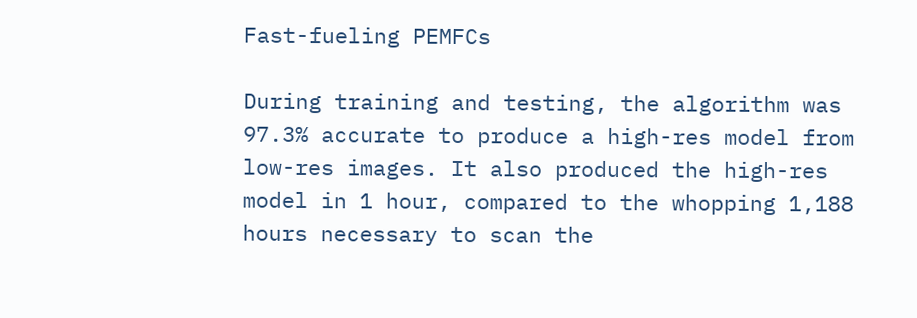Fast-fueling PEMFCs

During training and testing, the algorithm was 97.3% accurate to produce a high-res model from low-res images. It also produced the high-res model in 1 hour, compared to the whopping 1,188 hours necessary to scan the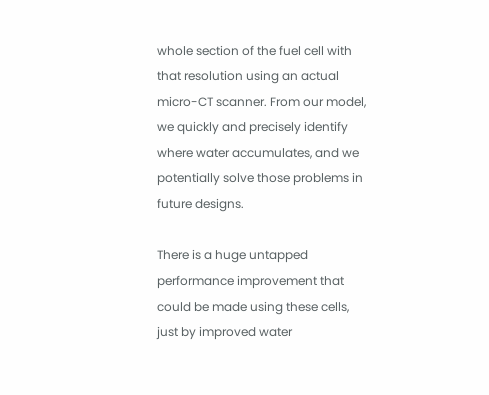whole section of the fuel cell with that resolution using an actual micro-CT scanner. From our model, we quickly and precisely identify where water accumulates, and we potentially solve those problems in future designs.

There is a huge untapped performance improvement that could be made using these cells, just by improved water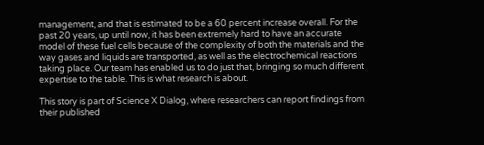management, and that is estimated to be a 60 percent increase overall. For the past 20 years, up until now, it has been extremely hard to have an accurate model of these fuel cells because of the complexity of both the materials and the way gases and liquids are transported, as well as the electrochemical reactions taking place. Our team has enabled us to do just that, bringing so much different expertise to the table. This is what research is about.

This story is part of Science X Dialog, where researchers can report findings from their published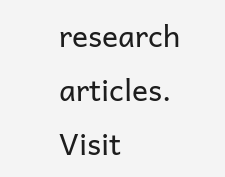research articles. Visit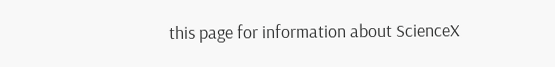this page for information about ScienceX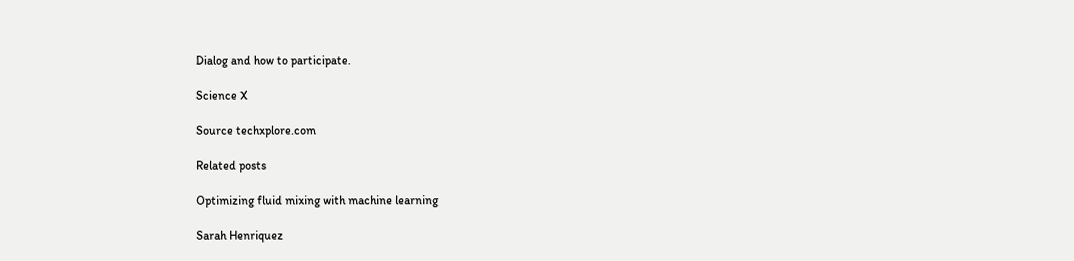Dialog and how to participate.

Science X

Source techxplore.com

Related posts

Optimizing fluid mixing with machine learning

Sarah Henriquez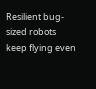Resilient bug-sized robots keep flying even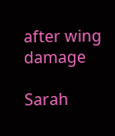after wing damage

Sarah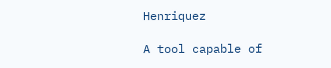Henriquez

A tool capable of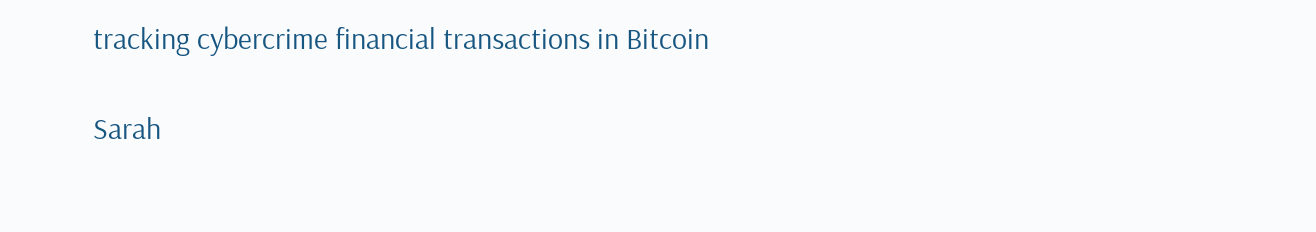tracking cybercrime financial transactions in Bitcoin

Sarah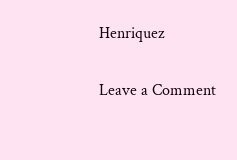Henriquez

Leave a Comment